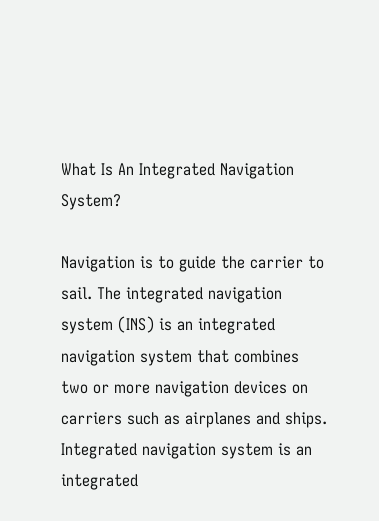What Is An Integrated Navigation System?

Navigation is to guide the carrier to sail. The integrated navigation system (INS) is an integrated navigation system that combines two or more navigation devices on carriers such as airplanes and ships. Integrated navigation system is an integrated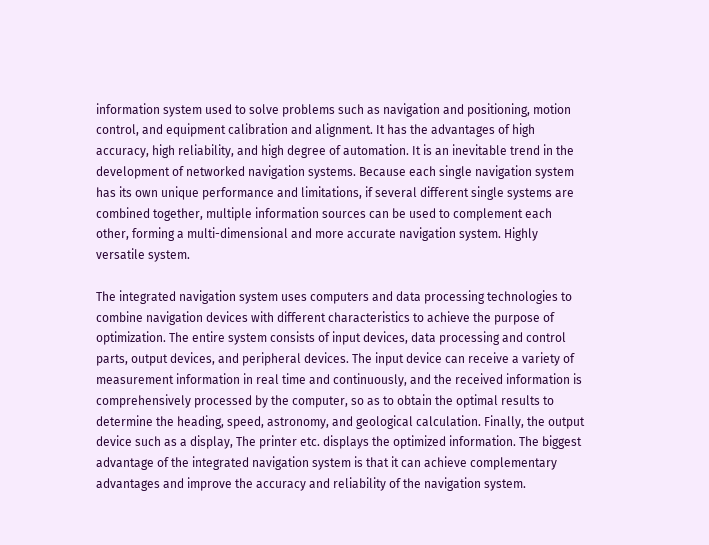information system used to solve problems such as navigation and positioning, motion control, and equipment calibration and alignment. It has the advantages of high accuracy, high reliability, and high degree of automation. It is an inevitable trend in the development of networked navigation systems. Because each single navigation system has its own unique performance and limitations, if several different single systems are combined together, multiple information sources can be used to complement each other, forming a multi-dimensional and more accurate navigation system. Highly versatile system.

The integrated navigation system uses computers and data processing technologies to combine navigation devices with different characteristics to achieve the purpose of optimization. The entire system consists of input devices, data processing and control parts, output devices, and peripheral devices. The input device can receive a variety of measurement information in real time and continuously, and the received information is comprehensively processed by the computer, so as to obtain the optimal results to determine the heading, speed, astronomy, and geological calculation. Finally, the output device such as a display, The printer etc. displays the optimized information. The biggest advantage of the integrated navigation system is that it can achieve complementary advantages and improve the accuracy and reliability of the navigation system.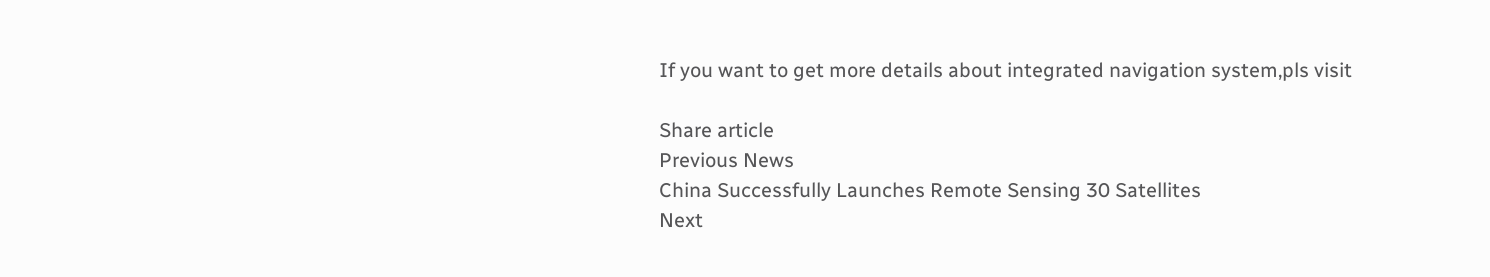If you want to get more details about integrated navigation system,pls visit

Share article
Previous News
China Successfully Launches Remote Sensing 30 Satellites
Next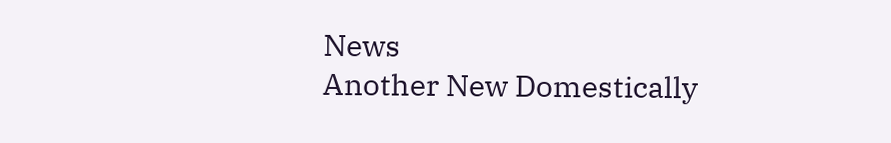News
Another New Domestically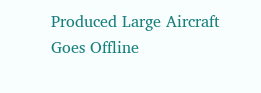Produced Large Aircraft Goes Offline